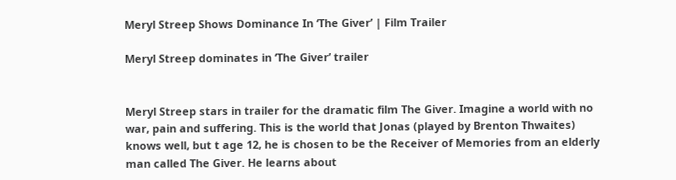Meryl Streep Shows Dominance In ‘The Giver’ | Film Trailer

Meryl Streep dominates in ‘The Giver’ trailer


Meryl Streep stars in trailer for the dramatic film The Giver. Imagine a world with no war, pain and suffering. This is the world that Jonas (played by Brenton Thwaites) knows well, but t age 12, he is chosen to be the Receiver of Memories from an elderly man called The Giver. He learns about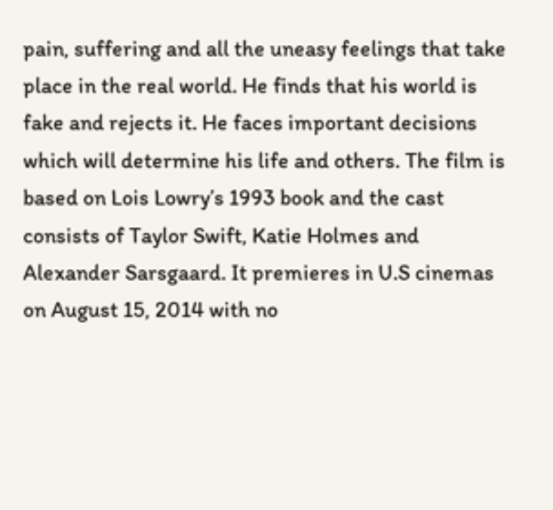pain, suffering and all the uneasy feelings that take place in the real world. He finds that his world is fake and rejects it. He faces important decisions which will determine his life and others. The film is based on Lois Lowry’s 1993 book and the cast consists of Taylor Swift, Katie Holmes and Alexander Sarsgaard. It premieres in U.S cinemas on August 15, 2014 with no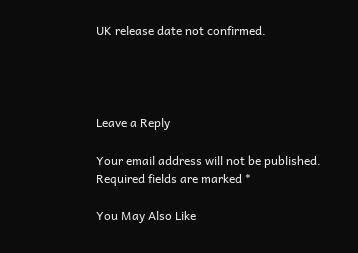UK release date not confirmed.




Leave a Reply

Your email address will not be published. Required fields are marked *

You May Also Like